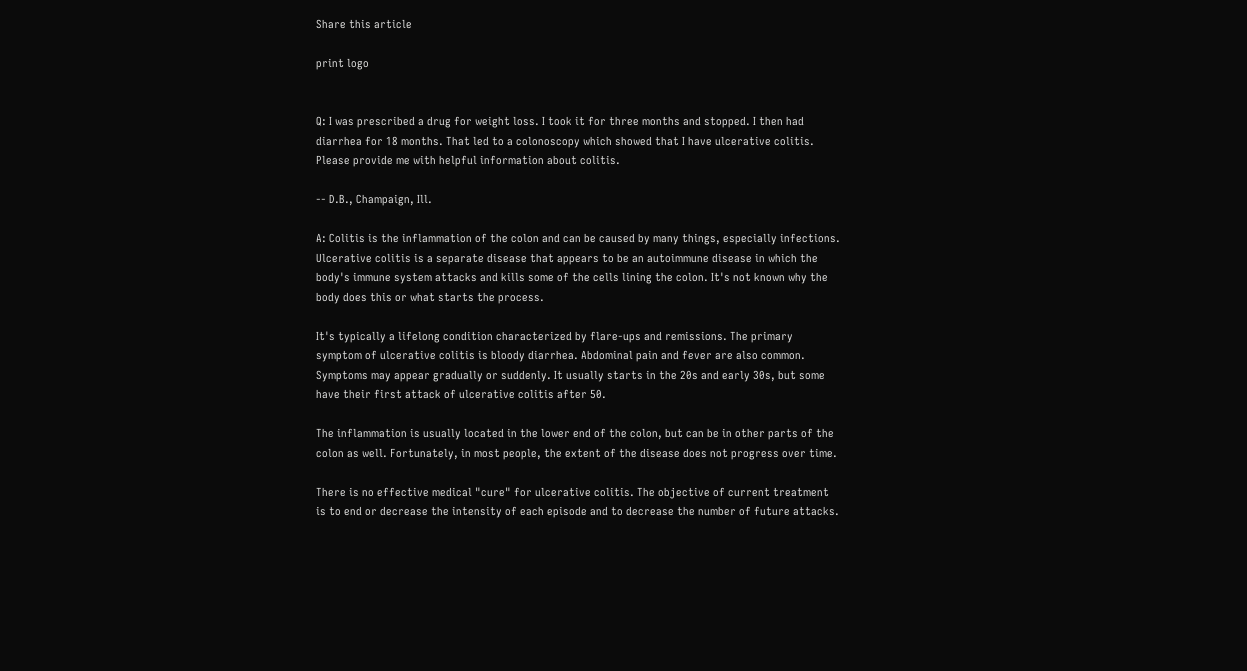Share this article

print logo


Q: I was prescribed a drug for weight loss. I took it for three months and stopped. I then had diarrhea for 18 months. That led to a colonoscopy which showed that I have ulcerative colitis. Please provide me with helpful information about colitis.

-- D.B., Champaign, Ill.

A: Colitis is the inflammation of the colon and can be caused by many things, especially infections. Ulcerative colitis is a separate disease that appears to be an autoimmune disease in which the body's immune system attacks and kills some of the cells lining the colon. It's not known why the body does this or what starts the process.

It's typically a lifelong condition characterized by flare-ups and remissions. The primary symptom of ulcerative colitis is bloody diarrhea. Abdominal pain and fever are also common. Symptoms may appear gradually or suddenly. It usually starts in the 20s and early 30s, but some have their first attack of ulcerative colitis after 50.

The inflammation is usually located in the lower end of the colon, but can be in other parts of the colon as well. Fortunately, in most people, the extent of the disease does not progress over time.

There is no effective medical "cure" for ulcerative colitis. The objective of current treatment is to end or decrease the intensity of each episode and to decrease the number of future attacks.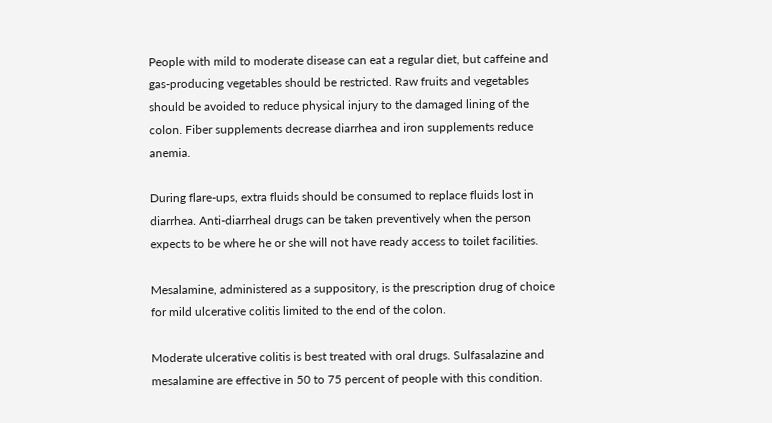People with mild to moderate disease can eat a regular diet, but caffeine and gas-producing vegetables should be restricted. Raw fruits and vegetables should be avoided to reduce physical injury to the damaged lining of the colon. Fiber supplements decrease diarrhea and iron supplements reduce anemia.

During flare-ups, extra fluids should be consumed to replace fluids lost in diarrhea. Anti-diarrheal drugs can be taken preventively when the person expects to be where he or she will not have ready access to toilet facilities.

Mesalamine, administered as a suppository, is the prescription drug of choice for mild ulcerative colitis limited to the end of the colon.

Moderate ulcerative colitis is best treated with oral drugs. Sulfasalazine and mesalamine are effective in 50 to 75 percent of people with this condition.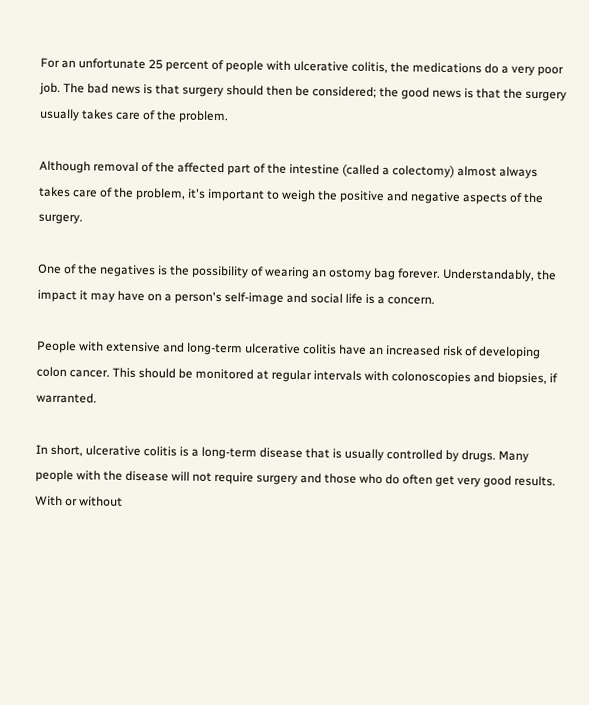For an unfortunate 25 percent of people with ulcerative colitis, the medications do a very poor job. The bad news is that surgery should then be considered; the good news is that the surgery usually takes care of the problem.

Although removal of the affected part of the intestine (called a colectomy) almost always takes care of the problem, it's important to weigh the positive and negative aspects of the surgery.

One of the negatives is the possibility of wearing an ostomy bag forever. Understandably, the impact it may have on a person's self-image and social life is a concern.

People with extensive and long-term ulcerative colitis have an increased risk of developing colon cancer. This should be monitored at regular intervals with colonoscopies and biopsies, if warranted.

In short, ulcerative colitis is a long-term disease that is usually controlled by drugs. Many people with the disease will not require surgery and those who do often get very good results. With or without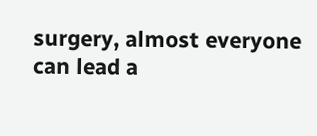surgery, almost everyone can lead a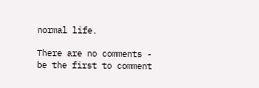normal life.

There are no comments - be the first to comment